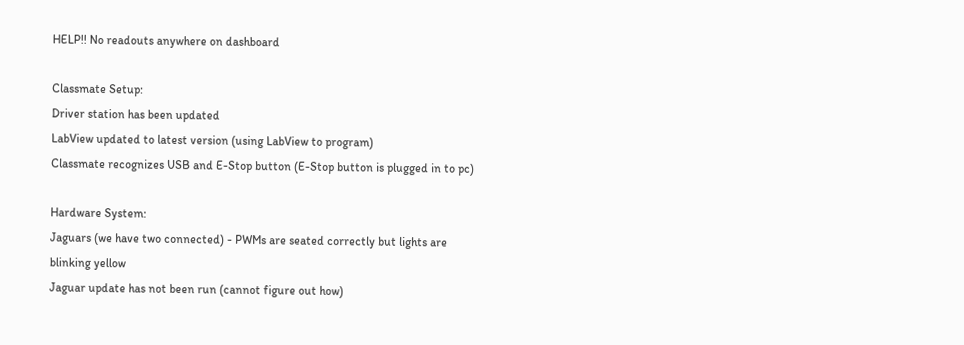HELP!! No readouts anywhere on dashboard

Classmate Setup:
Driver station has been updated
LabView updated to latest version (using LabView to program)
Classmate recognizes USB and E-Stop button (E-Stop button is plugged in to pc)

Hardware System:
Jaguars (we have two connected) - PWMs are seated correctly but lights are
blinking yellow
Jaguar update has not been run (cannot figure out how)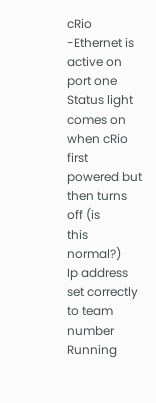cRio -Ethernet is active on port one
Status light comes on when cRio first powered but then turns off (is
this normal?)
Ip address set correctly to team number
Running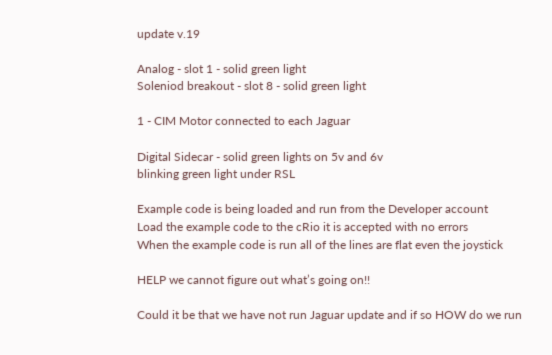update v.19

Analog - slot 1 - solid green light
Soleniod breakout - slot 8 - solid green light

1 - CIM Motor connected to each Jaguar

Digital Sidecar - solid green lights on 5v and 6v
blinking green light under RSL

Example code is being loaded and run from the Developer account
Load the example code to the cRio it is accepted with no errors
When the example code is run all of the lines are flat even the joystick

HELP we cannot figure out what’s going on!!

Could it be that we have not run Jaguar update and if so HOW do we run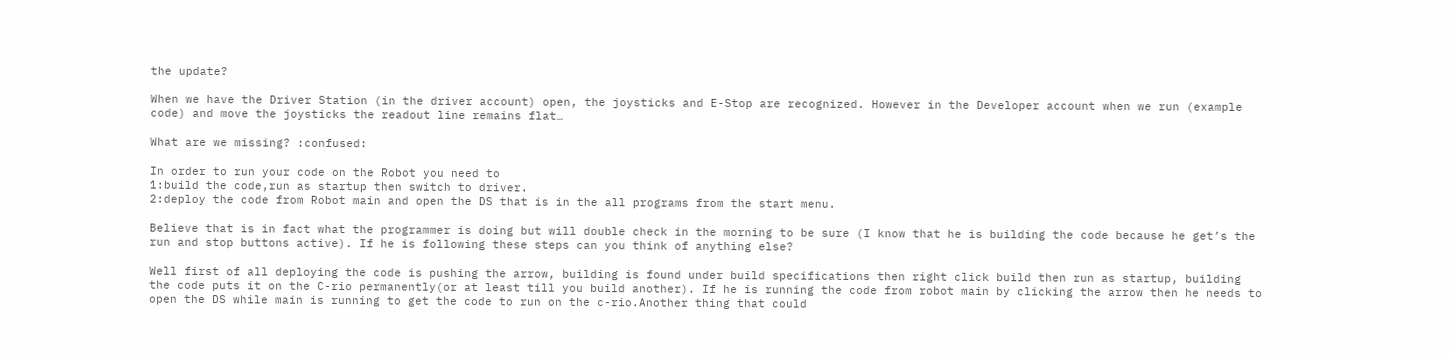the update?

When we have the Driver Station (in the driver account) open, the joysticks and E-Stop are recognized. However in the Developer account when we run (example code) and move the joysticks the readout line remains flat…

What are we missing? :confused:

In order to run your code on the Robot you need to
1:build the code,run as startup then switch to driver.
2:deploy the code from Robot main and open the DS that is in the all programs from the start menu.

Believe that is in fact what the programmer is doing but will double check in the morning to be sure (I know that he is building the code because he get’s the run and stop buttons active). If he is following these steps can you think of anything else?

Well first of all deploying the code is pushing the arrow, building is found under build specifications then right click build then run as startup, building the code puts it on the C-rio permanently(or at least till you build another). If he is running the code from robot main by clicking the arrow then he needs to open the DS while main is running to get the code to run on the c-rio.Another thing that could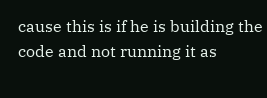cause this is if he is building the code and not running it as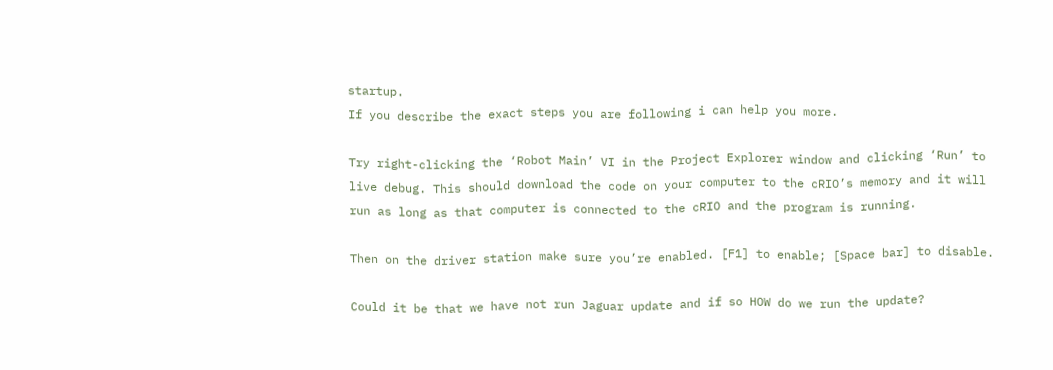startup.
If you describe the exact steps you are following i can help you more.

Try right-clicking the ‘Robot Main’ VI in the Project Explorer window and clicking ‘Run’ to live debug. This should download the code on your computer to the cRIO’s memory and it will run as long as that computer is connected to the cRIO and the program is running.

Then on the driver station make sure you’re enabled. [F1] to enable; [Space bar] to disable.

Could it be that we have not run Jaguar update and if so HOW do we run the update?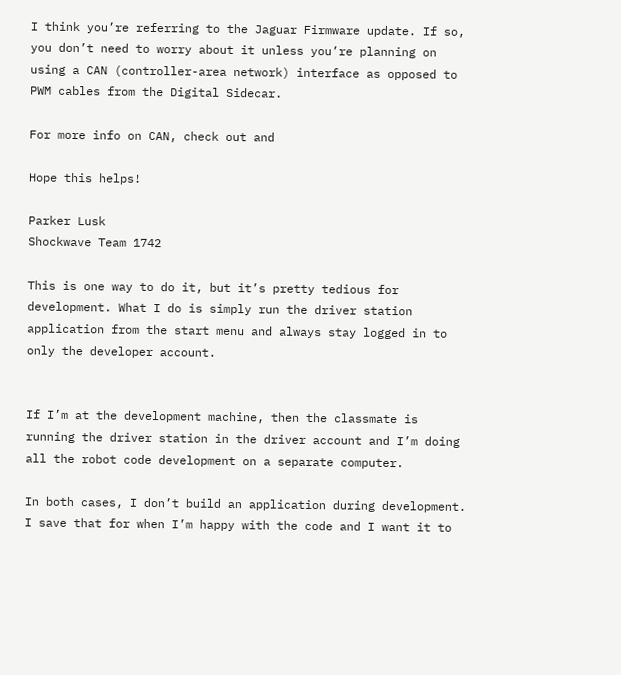I think you’re referring to the Jaguar Firmware update. If so, you don’t need to worry about it unless you’re planning on using a CAN (controller-area network) interface as opposed to PWM cables from the Digital Sidecar.

For more info on CAN, check out and

Hope this helps!

Parker Lusk
Shockwave Team 1742

This is one way to do it, but it’s pretty tedious for development. What I do is simply run the driver station application from the start menu and always stay logged in to only the developer account.


If I’m at the development machine, then the classmate is running the driver station in the driver account and I’m doing all the robot code development on a separate computer.

In both cases, I don’t build an application during development. I save that for when I’m happy with the code and I want it to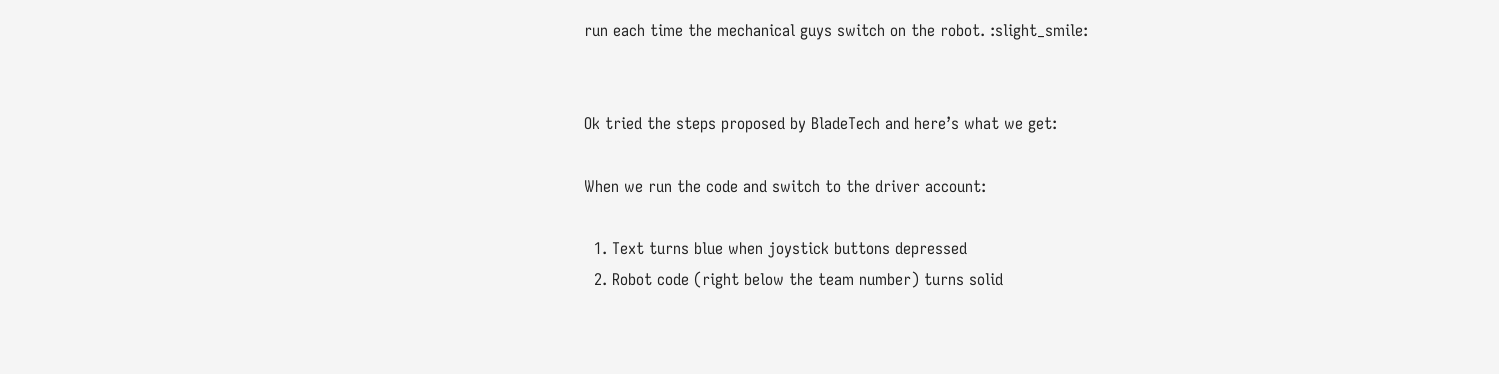run each time the mechanical guys switch on the robot. :slight_smile:


Ok tried the steps proposed by BladeTech and here’s what we get:

When we run the code and switch to the driver account:

  1. Text turns blue when joystick buttons depressed
  2. Robot code (right below the team number) turns solid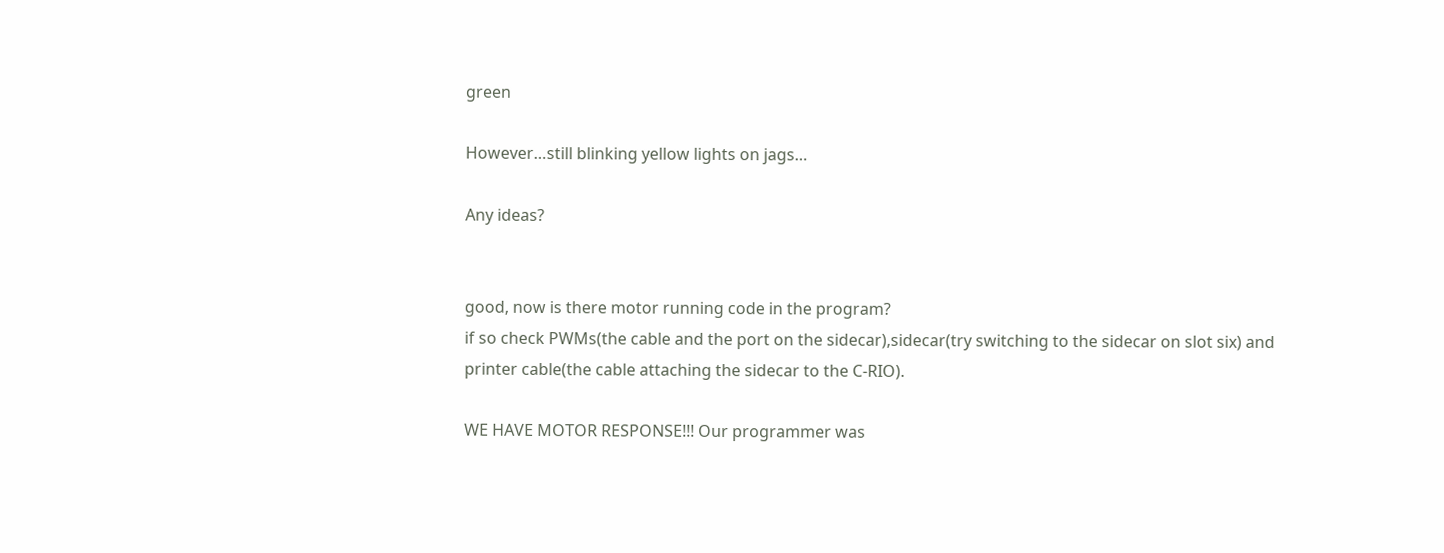green

However…still blinking yellow lights on jags…

Any ideas?


good, now is there motor running code in the program?
if so check PWMs(the cable and the port on the sidecar),sidecar(try switching to the sidecar on slot six) and printer cable(the cable attaching the sidecar to the C-RIO).

WE HAVE MOTOR RESPONSE!!! Our programmer was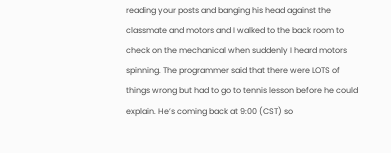reading your posts and banging his head against the classmate and motors and I walked to the back room to check on the mechanical when suddenly I heard motors spinning. The programmer said that there were LOTS of things wrong but had to go to tennis lesson before he could explain. He’s coming back at 9:00 (CST) so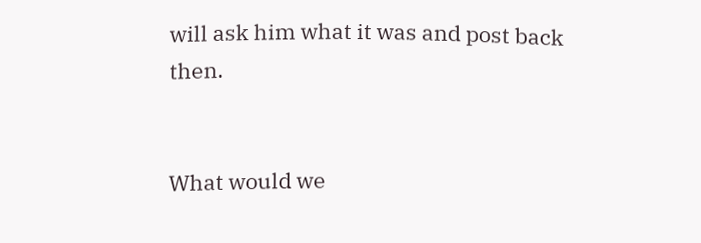will ask him what it was and post back then.


What would we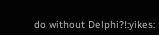do without Delphi?!:yikes: